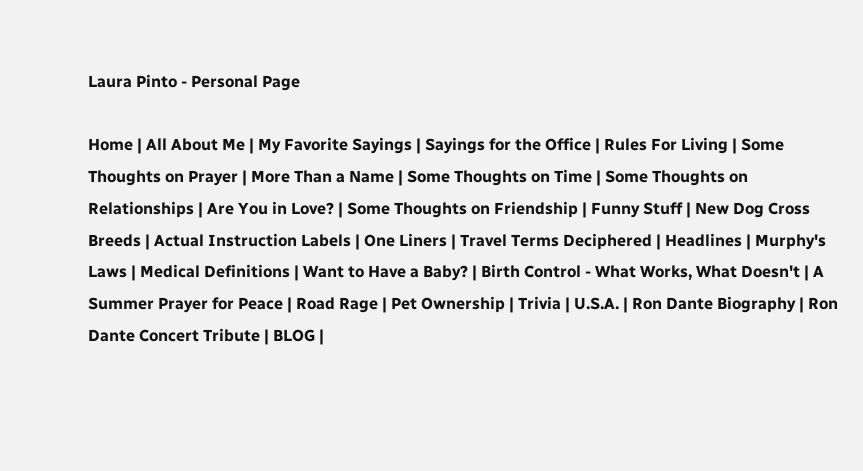Laura Pinto - Personal Page

Home | All About Me | My Favorite Sayings | Sayings for the Office | Rules For Living | Some Thoughts on Prayer | More Than a Name | Some Thoughts on Time | Some Thoughts on Relationships | Are You in Love? | Some Thoughts on Friendship | Funny Stuff | New Dog Cross Breeds | Actual Instruction Labels | One Liners | Travel Terms Deciphered | Headlines | Murphy's Laws | Medical Definitions | Want to Have a Baby? | Birth Control - What Works, What Doesn't | A Summer Prayer for Peace | Road Rage | Pet Ownership | Trivia | U.S.A. | Ron Dante Biography | Ron Dante Concert Tribute | BLOG |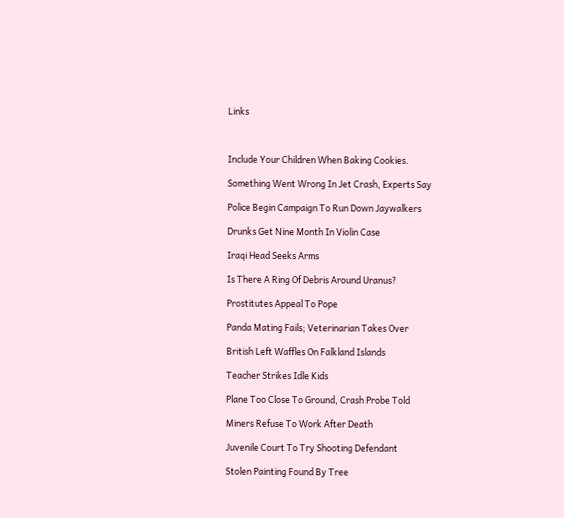Links



Include Your Children When Baking Cookies.

Something Went Wrong In Jet Crash, Experts Say

Police Begin Campaign To Run Down Jaywalkers

Drunks Get Nine Month In Violin Case

Iraqi Head Seeks Arms

Is There A Ring Of Debris Around Uranus?

Prostitutes Appeal To Pope

Panda Mating Fails; Veterinarian Takes Over

British Left Waffles On Falkland Islands

Teacher Strikes Idle Kids

Plane Too Close To Ground, Crash Probe Told

Miners Refuse To Work After Death

Juvenile Court To Try Shooting Defendant

Stolen Painting Found By Tree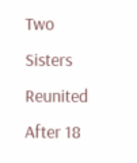Two Sisters Reunited After 18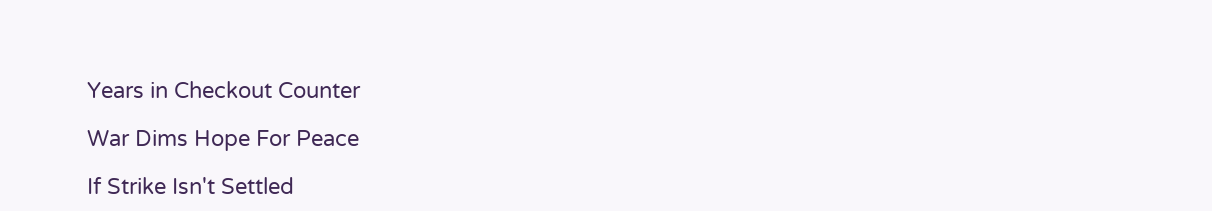Years in Checkout Counter

War Dims Hope For Peace

If Strike Isn't Settled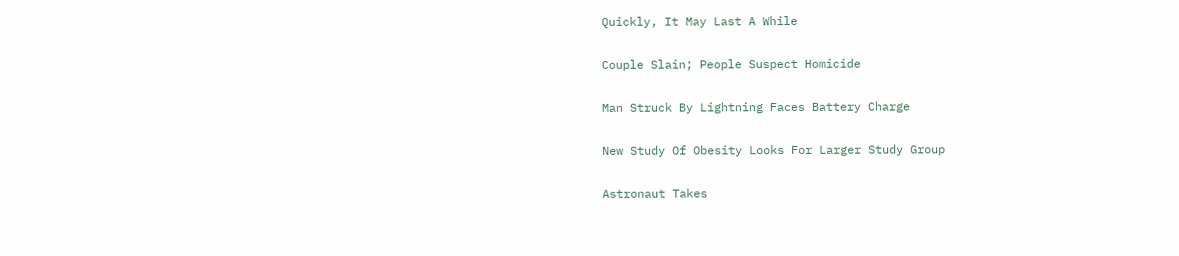Quickly, It May Last A While

Couple Slain; People Suspect Homicide

Man Struck By Lightning Faces Battery Charge

New Study Of Obesity Looks For Larger Study Group

Astronaut Takes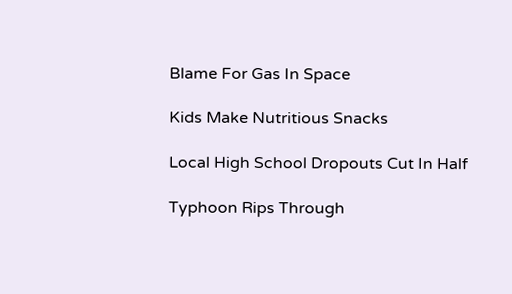Blame For Gas In Space

Kids Make Nutritious Snacks

Local High School Dropouts Cut In Half

Typhoon Rips Through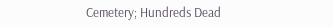Cemetery; Hundreds Dead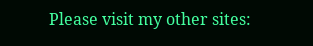Please visit my other sites: